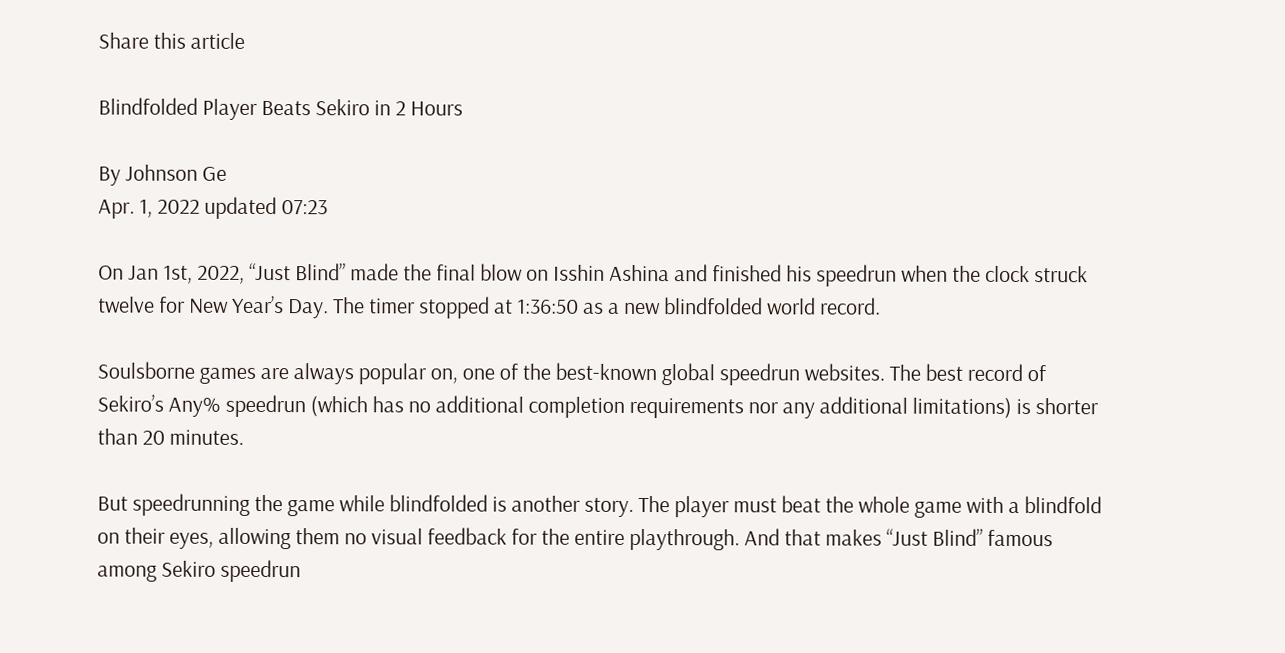Share this article

Blindfolded Player Beats Sekiro in 2 Hours

By Johnson Ge
Apr. 1, 2022 updated 07:23

On Jan 1st, 2022, “Just Blind” made the final blow on Isshin Ashina and finished his speedrun when the clock struck twelve for New Year’s Day. The timer stopped at 1:36:50 as a new blindfolded world record.

Soulsborne games are always popular on, one of the best-known global speedrun websites. The best record of Sekiro’s Any% speedrun (which has no additional completion requirements nor any additional limitations) is shorter than 20 minutes.

But speedrunning the game while blindfolded is another story. The player must beat the whole game with a blindfold on their eyes, allowing them no visual feedback for the entire playthrough. And that makes “Just Blind” famous among Sekiro speedrun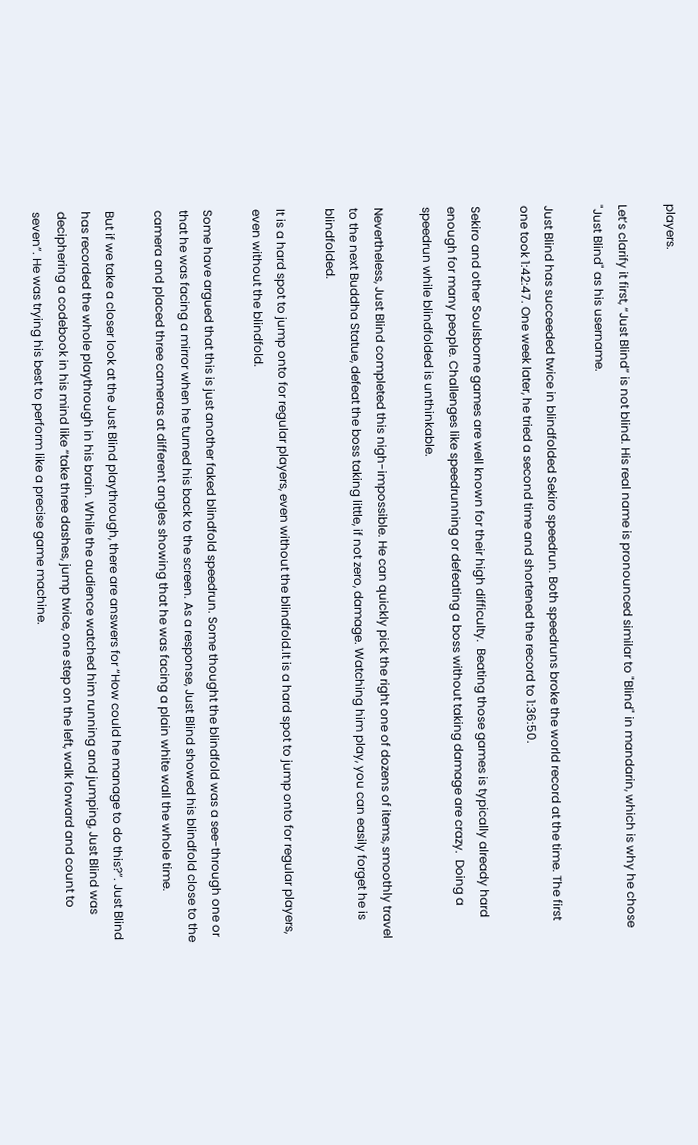players.

Let’s clarify it first, “Just Blind” is not blind. His real name is pronounced similar to "Blind" in mandarin, which is why he chose "Just Blind" as his username.

Just Blind has succeeded twice in blindfolded Sekiro speedrun. Both speedruns broke the world record at the time. The first one took 1:42:47. One week later, he tried a second time and shortened the record to 1:36:50.

Sekiro and other Soulsborne games are well known for their high difficulty.  Beating those games is typically already hard enough for many people. Challenges like speedrunning or defeating a boss without taking damage are crazy.  Doing a speedrun while blindfolded is unthinkable.

Nevertheless, Just Blind completed this nigh-impossible. He can quickly pick the right one of dozens of items, smoothly travel to the next Buddha Statue, defeat the boss taking little, if not zero, damage. Watching him play, you can easily forget he is blindfolded.

It is a hard spot to jump onto for regular players, even without the blindfold.It is a hard spot to jump onto for regular players, even without the blindfold.

Some have argued that this is just another faked blindfold speedrun. Some thought the blindfold was a see-through one or that he was facing a mirror when he turned his back to the screen. As a response, Just Blind showed his blindfold close to the camera and placed three cameras at different angles showing that he was facing a plain white wall the whole time.

But if we take a closer look at the Just Blind playthrough, there are answers for “How could he manage to do this?”. Just Blind has recorded the whole playthrough in his brain. While the audience watched him running and jumping, Just Blind was deciphering a codebook in his mind like “take three dashes, jump twice, one step on the left, walk forward and count to seven”. He was trying his best to perform like a precise game machine.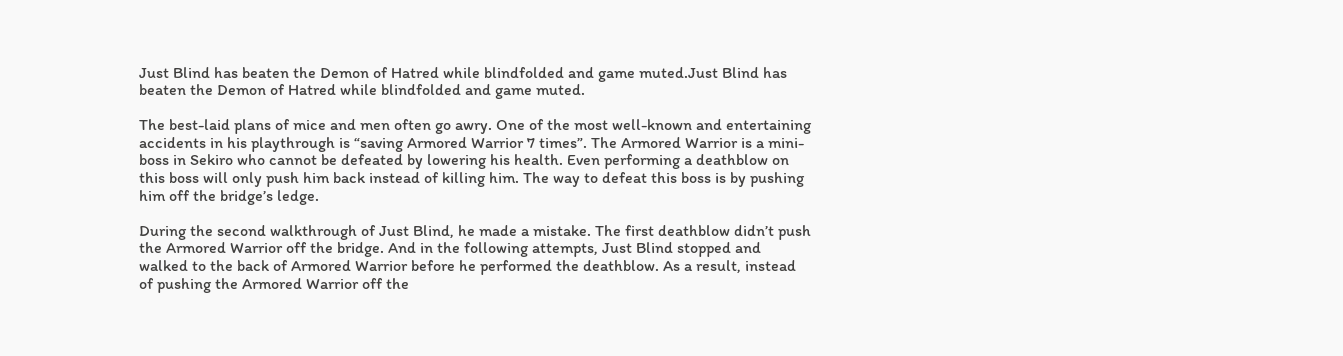Just Blind has beaten the Demon of Hatred while blindfolded and game muted.Just Blind has beaten the Demon of Hatred while blindfolded and game muted.

The best-laid plans of mice and men often go awry. One of the most well-known and entertaining accidents in his playthrough is “saving Armored Warrior 7 times”. The Armored Warrior is a mini-boss in Sekiro who cannot be defeated by lowering his health. Even performing a deathblow on this boss will only push him back instead of killing him. The way to defeat this boss is by pushing him off the bridge’s ledge.

During the second walkthrough of Just Blind, he made a mistake. The first deathblow didn’t push the Armored Warrior off the bridge. And in the following attempts, Just Blind stopped and walked to the back of Armored Warrior before he performed the deathblow. As a result, instead of pushing the Armored Warrior off the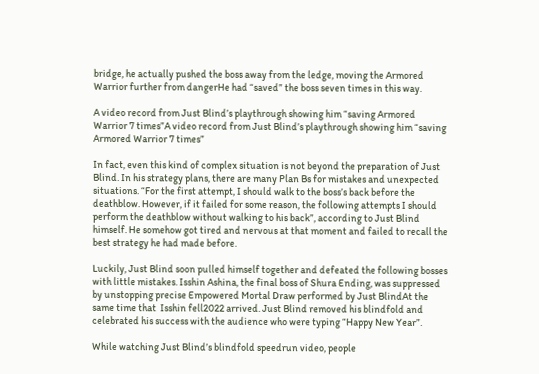bridge, he actually pushed the boss away from the ledge, moving the Armored Warrior further from dangerHe had “saved” the boss seven times in this way.

A video record from Just Blind’s playthrough showing him “saving Armored Warrior 7 times”A video record from Just Blind’s playthrough showing him “saving Armored Warrior 7 times”

In fact, even this kind of complex situation is not beyond the preparation of Just Blind. In his strategy plans, there are many Plan Bs for mistakes and unexpected situations. “For the first attempt, I should walk to the boss’s back before the deathblow. However, if it failed for some reason, the following attempts I should perform the deathblow without walking to his back”, according to Just Blind himself. He somehow got tired and nervous at that moment and failed to recall the best strategy he had made before.

Luckily, Just Blind soon pulled himself together and defeated the following bosses with little mistakes. Isshin Ashina, the final boss of Shura Ending, was suppressed by unstopping precise Empowered Mortal Draw performed by Just BlindAt the same time that  Isshin fell2022 arrived. Just Blind removed his blindfold and celebrated his success with the audience who were typing “Happy New Year”.

While watching Just Blind’s blindfold speedrun video, people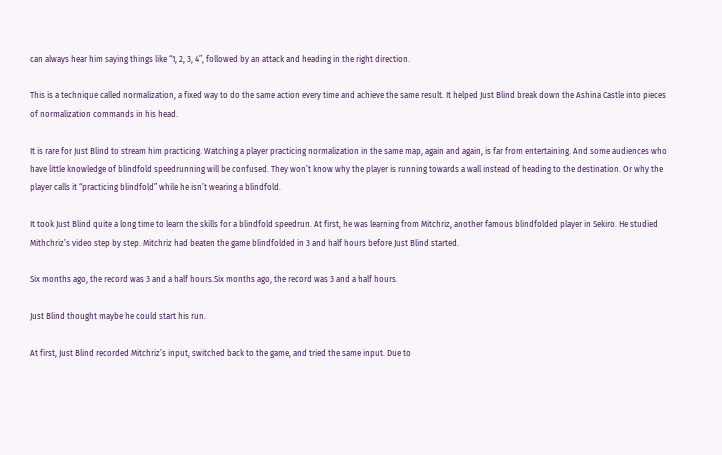can always hear him saying things like “1, 2, 3, 4”, followed by an attack and heading in the right direction.

This is a technique called normalization, a fixed way to do the same action every time and achieve the same result. It helped Just Blind break down the Ashina Castle into pieces of normalization commands in his head.

It is rare for Just Blind to stream him practicing. Watching a player practicing normalization in the same map, again and again, is far from entertaining. And some audiences who have little knowledge of blindfold speedrunning will be confused. They won’t know why the player is running towards a wall instead of heading to the destination. Or why the player calls it “practicing blindfold” while he isn’t wearing a blindfold.

It took Just Blind quite a long time to learn the skills for a blindfold speedrun. At first, he was learning from Mitchriz, another famous blindfolded player in Sekiro. He studied Mithchriz’s video step by step. Mitchriz had beaten the game blindfolded in 3 and half hours before Just Blind started.

Six months ago, the record was 3 and a half hours.Six months ago, the record was 3 and a half hours.

Just Blind thought maybe he could start his run.

At first, Just Blind recorded Mitchriz’s input, switched back to the game, and tried the same input. Due to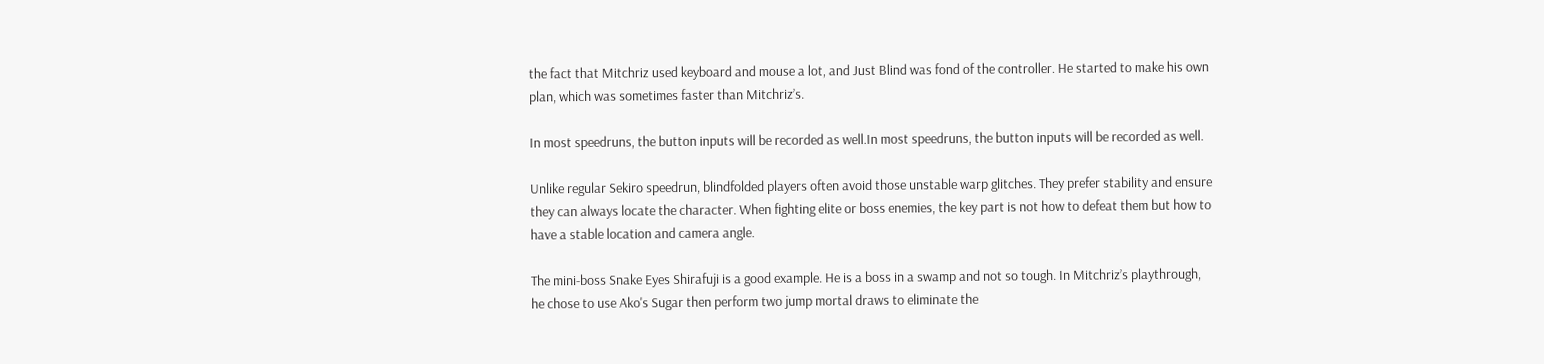the fact that Mitchriz used keyboard and mouse a lot, and Just Blind was fond of the controller. He started to make his own plan, which was sometimes faster than Mitchriz’s.

In most speedruns, the button inputs will be recorded as well.In most speedruns, the button inputs will be recorded as well.

Unlike regular Sekiro speedrun, blindfolded players often avoid those unstable warp glitches. They prefer stability and ensure they can always locate the character. When fighting elite or boss enemies, the key part is not how to defeat them but how to have a stable location and camera angle.

The mini-boss Snake Eyes Shirafuji is a good example. He is a boss in a swamp and not so tough. In Mitchriz’s playthrough, he chose to use Ako's Sugar then perform two jump mortal draws to eliminate the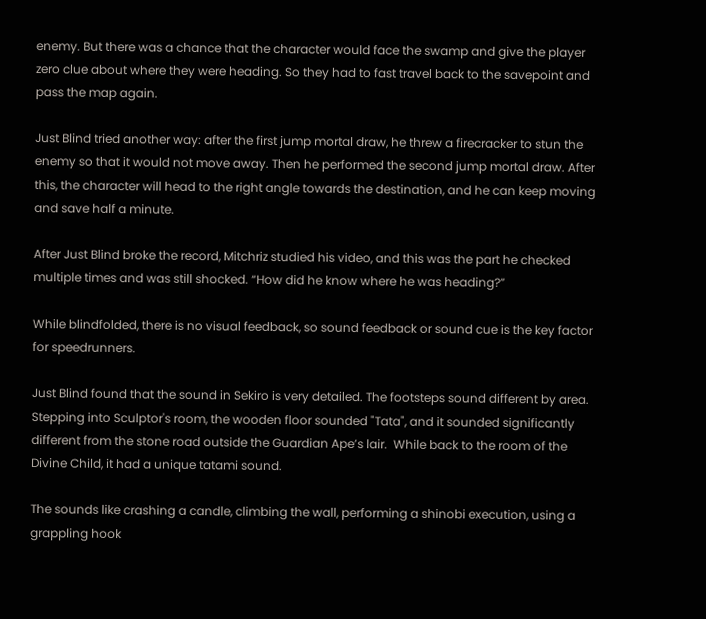enemy. But there was a chance that the character would face the swamp and give the player zero clue about where they were heading. So they had to fast travel back to the savepoint and pass the map again.

Just Blind tried another way: after the first jump mortal draw, he threw a firecracker to stun the enemy so that it would not move away. Then he performed the second jump mortal draw. After this, the character will head to the right angle towards the destination, and he can keep moving and save half a minute.

After Just Blind broke the record, Mitchriz studied his video, and this was the part he checked multiple times and was still shocked. “How did he know where he was heading?”

While blindfolded, there is no visual feedback, so sound feedback or sound cue is the key factor for speedrunners.

Just Blind found that the sound in Sekiro is very detailed. The footsteps sound different by area. Stepping into Sculptor's room, the wooden floor sounded "Tata", and it sounded significantly different from the stone road outside the Guardian Ape’s lair.  While back to the room of the Divine Child, it had a unique tatami sound.

The sounds like crashing a candle, climbing the wall, performing a shinobi execution, using a grappling hook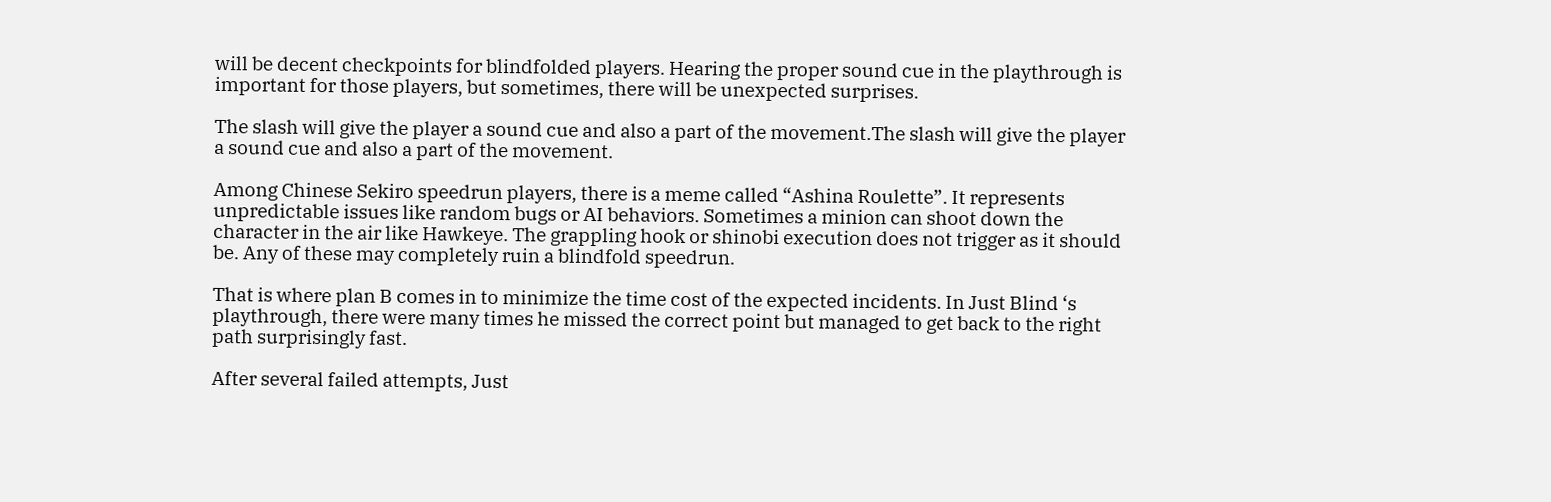will be decent checkpoints for blindfolded players. Hearing the proper sound cue in the playthrough is important for those players, but sometimes, there will be unexpected surprises.

The slash will give the player a sound cue and also a part of the movement.The slash will give the player a sound cue and also a part of the movement.

Among Chinese Sekiro speedrun players, there is a meme called “Ashina Roulette”. It represents unpredictable issues like random bugs or AI behaviors. Sometimes a minion can shoot down the character in the air like Hawkeye. The grappling hook or shinobi execution does not trigger as it should be. Any of these may completely ruin a blindfold speedrun.

That is where plan B comes in to minimize the time cost of the expected incidents. In Just Blind ‘s playthrough, there were many times he missed the correct point but managed to get back to the right path surprisingly fast.

After several failed attempts, Just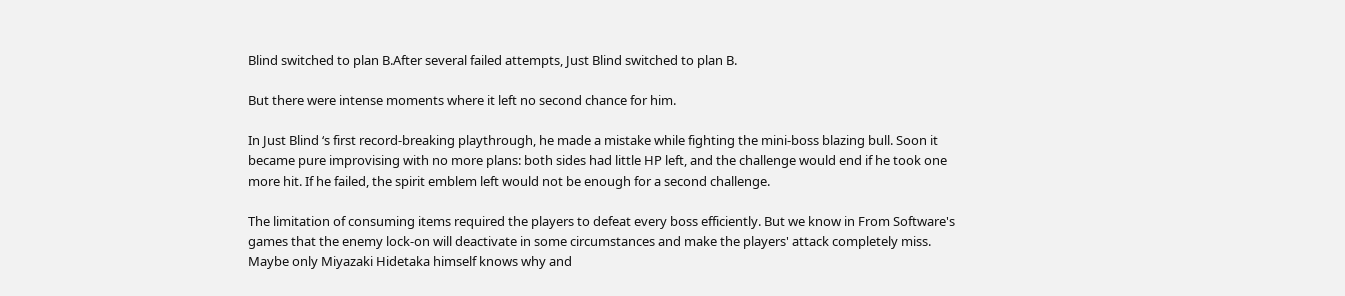Blind switched to plan B.After several failed attempts, Just Blind switched to plan B.

But there were intense moments where it left no second chance for him.

In Just Blind ‘s first record-breaking playthrough, he made a mistake while fighting the mini-boss blazing bull. Soon it became pure improvising with no more plans: both sides had little HP left, and the challenge would end if he took one more hit. If he failed, the spirit emblem left would not be enough for a second challenge.

The limitation of consuming items required the players to defeat every boss efficiently. But we know in From Software's games that the enemy lock-on will deactivate in some circumstances and make the players' attack completely miss. Maybe only Miyazaki Hidetaka himself knows why and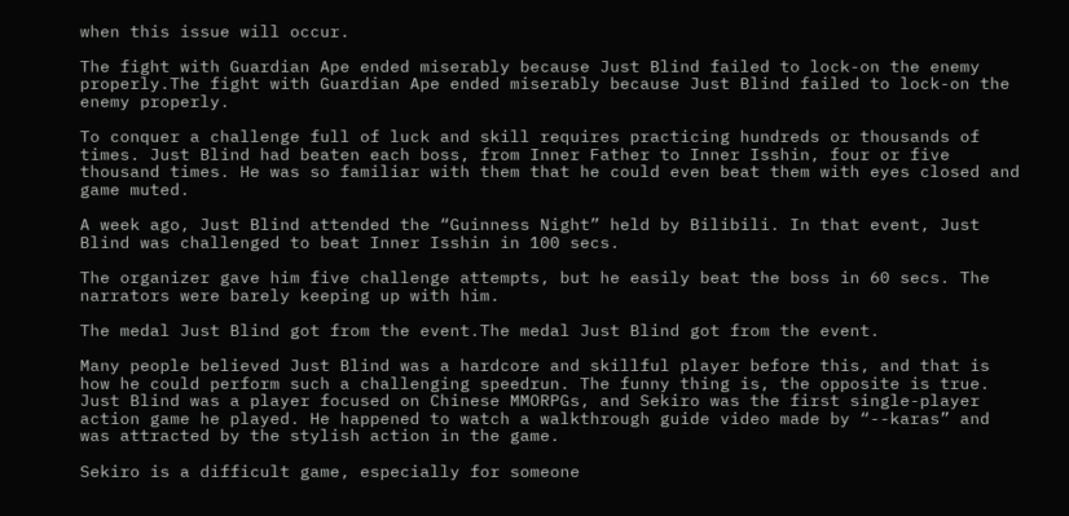when this issue will occur.

The fight with Guardian Ape ended miserably because Just Blind failed to lock-on the enemy properly.The fight with Guardian Ape ended miserably because Just Blind failed to lock-on the enemy properly.

To conquer a challenge full of luck and skill requires practicing hundreds or thousands of times. Just Blind had beaten each boss, from Inner Father to Inner Isshin, four or five thousand times. He was so familiar with them that he could even beat them with eyes closed and game muted.

A week ago, Just Blind attended the “Guinness Night” held by Bilibili. In that event, Just Blind was challenged to beat Inner Isshin in 100 secs.

The organizer gave him five challenge attempts, but he easily beat the boss in 60 secs. The narrators were barely keeping up with him.

The medal Just Blind got from the event.The medal Just Blind got from the event.

Many people believed Just Blind was a hardcore and skillful player before this, and that is how he could perform such a challenging speedrun. The funny thing is, the opposite is true. Just Blind was a player focused on Chinese MMORPGs, and Sekiro was the first single-player action game he played. He happened to watch a walkthrough guide video made by “--karas” and was attracted by the stylish action in the game.

Sekiro is a difficult game, especially for someone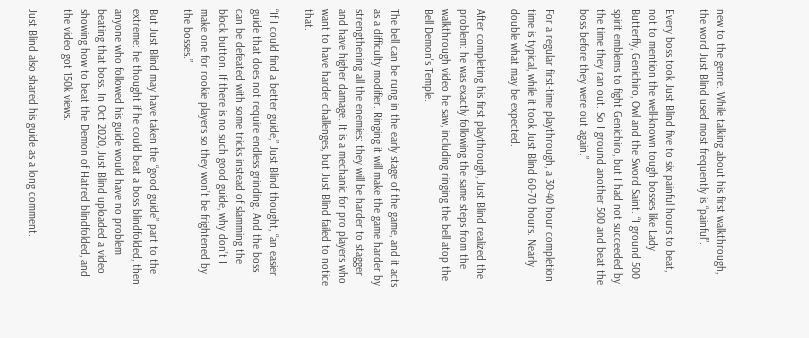new to the genre. While talking about his first walkthrough, the word Just Blind used most frequently is “painful”.

Every boss took Just Blind five to six painful hours to beat, not to mention the well-known tough bosses like Lady Butterfly, Genichiro, Owl and the Sword Saint. “I ground 500 spirit emblems to fight Genichiro, but I had not succeeded by the time they ran out. So I ground another 500 and beat the boss before they were out again.”

For a regular first-time playthrough, a 30-40 hour completion time is typical, while it took Just Blind 60-70 hours. Nearly double what may be expected.

After completing his first playthrough, Just Blind realized the problem: he was exactly following the same steps from the walkthrough video he saw, including ringing the bell atop the Bell Demon's Temple.

The bell can be rung in the early stage of the game, and it acts as a difficulty modifier. Ringing it will make the game harder by strengthening all the enemies: they will be harder to stagger and have higher damage. It is a mechanic for pro players who want to have harder challenges, but Just Blind failed to notice that.

“If I could find a better guide,” Just Blind thought, “an easier guide that does not require endless grinding. And the boss can be defeated with some tricks instead of slamming the block button. If there is no such good guide, why don’t I make one for rookie players so they won’t be frightened by the bosses.”

But Just Blind may have taken the “good guide” part to the extreme: he thought if he could beat a boss blindfolded, then anyone who followed his guide would have no problem beating that boss. In Oct 2020, Just Blind uploaded a video showing how to beat the Demon of Hatred blindfolded, and the video got 150k views.

Just Blind also shared his guide as a long comment.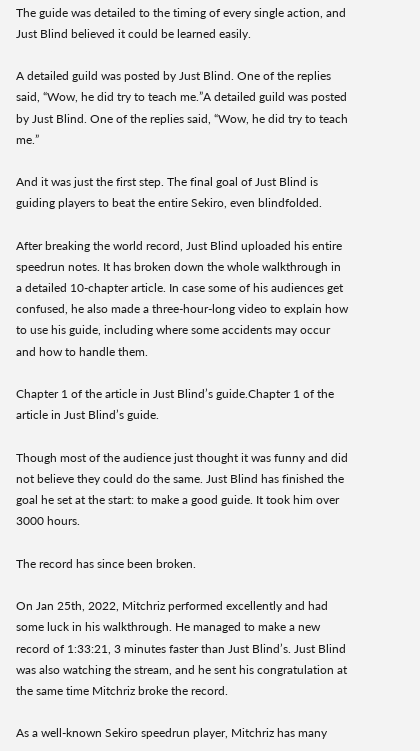The guide was detailed to the timing of every single action, and Just Blind believed it could be learned easily.

A detailed guild was posted by Just Blind. One of the replies said, “Wow, he did try to teach me.”A detailed guild was posted by Just Blind. One of the replies said, “Wow, he did try to teach me.”

And it was just the first step. The final goal of Just Blind is guiding players to beat the entire Sekiro, even blindfolded.

After breaking the world record, Just Blind uploaded his entire speedrun notes. It has broken down the whole walkthrough in a detailed 10-chapter article. In case some of his audiences get confused, he also made a three-hour-long video to explain how to use his guide, including where some accidents may occur and how to handle them.

Chapter 1 of the article in Just Blind’s guide.Chapter 1 of the article in Just Blind’s guide.

Though most of the audience just thought it was funny and did not believe they could do the same. Just Blind has finished the goal he set at the start: to make a good guide. It took him over 3000 hours.

The record has since been broken.

On Jan 25th, 2022, Mitchriz performed excellently and had some luck in his walkthrough. He managed to make a new record of 1:33:21, 3 minutes faster than Just Blind’s. Just Blind was also watching the stream, and he sent his congratulation at the same time Mitchriz broke the record.

As a well-known Sekiro speedrun player, Mitchriz has many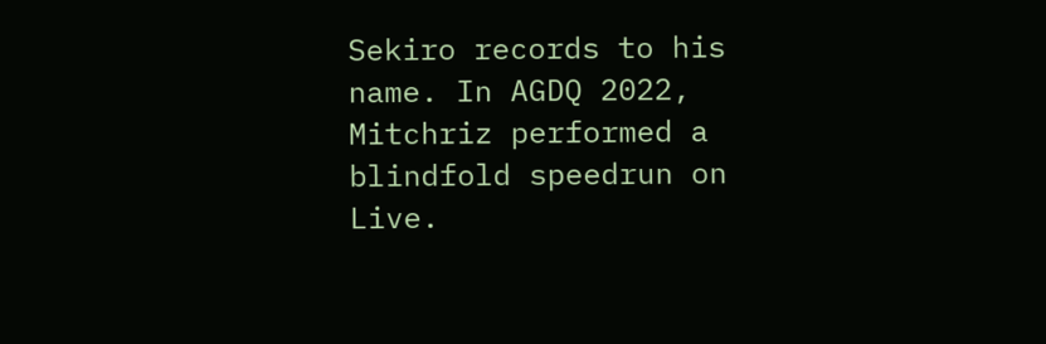Sekiro records to his name. In AGDQ 2022, Mitchriz performed a blindfold speedrun on Live.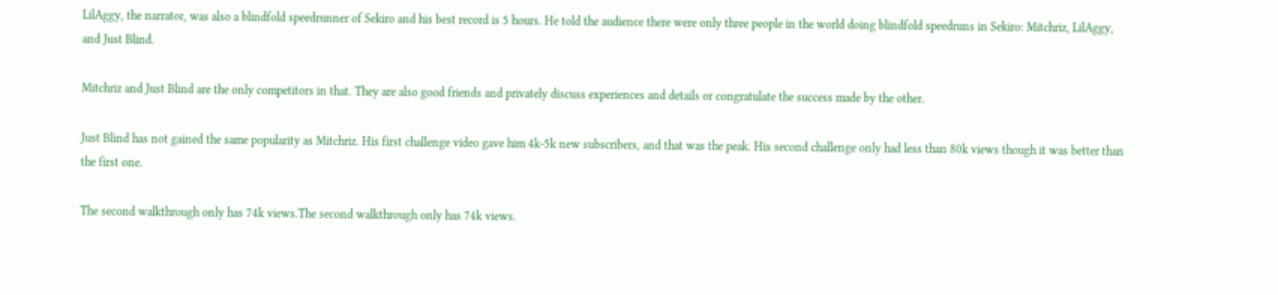LilAggy, the narrator, was also a blindfold speedrunner of Sekiro and his best record is 5 hours. He told the audience there were only three people in the world doing blindfold speedruns in Sekiro: Mitchriz, LilAggy, and Just Blind.

Mitchriz and Just Blind are the only competitors in that. They are also good friends and privately discuss experiences and details or congratulate the success made by the other.

Just Blind has not gained the same popularity as Mitchriz. His first challenge video gave him 4k-5k new subscribers, and that was the peak. His second challenge only had less than 80k views though it was better than the first one.

The second walkthrough only has 74k views.The second walkthrough only has 74k views.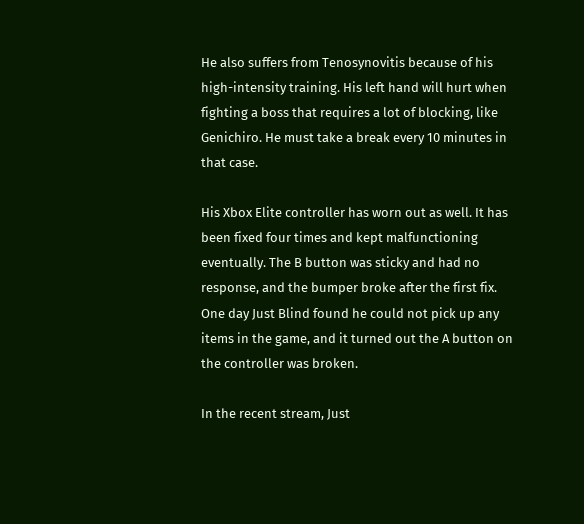He also suffers from Tenosynovitis because of his high-intensity training. His left hand will hurt when fighting a boss that requires a lot of blocking, like Genichiro. He must take a break every 10 minutes in that case.

His Xbox Elite controller has worn out as well. It has been fixed four times and kept malfunctioning eventually. The B button was sticky and had no response, and the bumper broke after the first fix. One day Just Blind found he could not pick up any items in the game, and it turned out the A button on the controller was broken.

In the recent stream, Just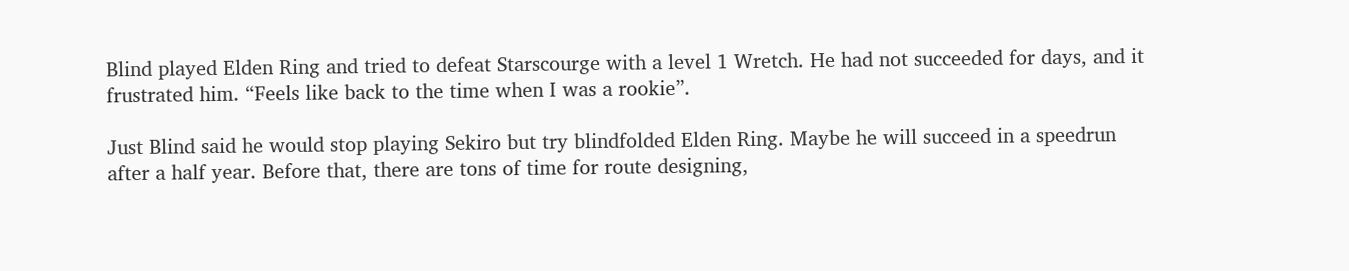Blind played Elden Ring and tried to defeat Starscourge with a level 1 Wretch. He had not succeeded for days, and it frustrated him. “Feels like back to the time when I was a rookie”.

Just Blind said he would stop playing Sekiro but try blindfolded Elden Ring. Maybe he will succeed in a speedrun after a half year. Before that, there are tons of time for route designing,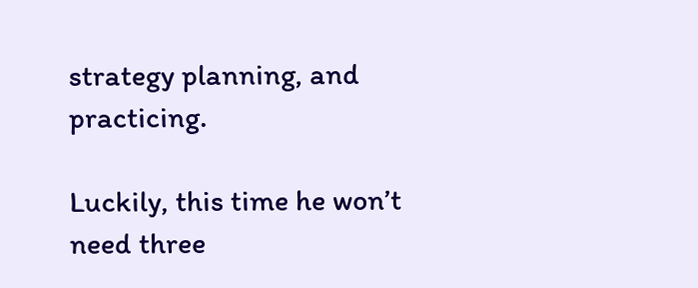strategy planning, and practicing.

Luckily, this time he won’t need three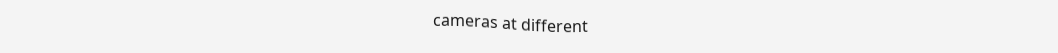cameras at different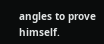angles to prove himself.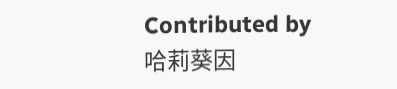Contributed by 哈莉葵因